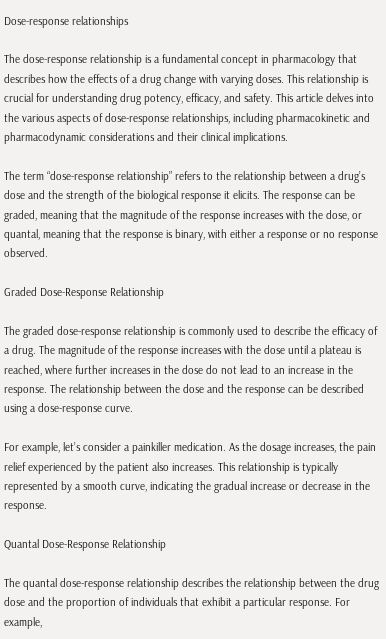Dose-response relationships

The dose-response relationship is a fundamental concept in pharmacology that describes how the effects of a drug change with varying doses. This relationship is crucial for understanding drug potency, efficacy, and safety. This article delves into the various aspects of dose-response relationships, including pharmacokinetic and pharmacodynamic considerations and their clinical implications.

The term “dose-response relationship” refers to the relationship between a drug’s dose and the strength of the biological response it elicits. The response can be graded, meaning that the magnitude of the response increases with the dose, or quantal, meaning that the response is binary, with either a response or no response observed.

Graded Dose-Response Relationship

The graded dose-response relationship is commonly used to describe the efficacy of a drug. The magnitude of the response increases with the dose until a plateau is reached, where further increases in the dose do not lead to an increase in the response. The relationship between the dose and the response can be described using a dose-response curve.

For example, let’s consider a painkiller medication. As the dosage increases, the pain relief experienced by the patient also increases. This relationship is typically represented by a smooth curve, indicating the gradual increase or decrease in the response.

Quantal Dose-Response Relationship

The quantal dose-response relationship describes the relationship between the drug dose and the proportion of individuals that exhibit a particular response. For example,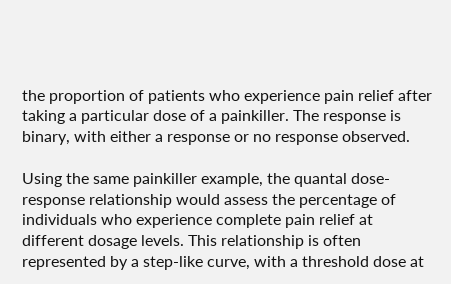the proportion of patients who experience pain relief after taking a particular dose of a painkiller. The response is binary, with either a response or no response observed.

Using the same painkiller example, the quantal dose-response relationship would assess the percentage of individuals who experience complete pain relief at different dosage levels. This relationship is often represented by a step-like curve, with a threshold dose at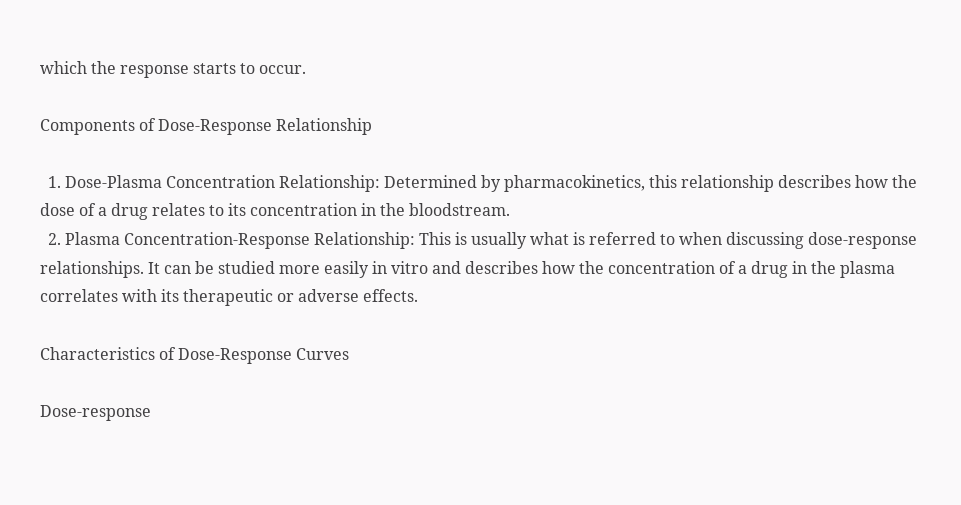which the response starts to occur.

Components of Dose-Response Relationship

  1. Dose-Plasma Concentration Relationship: Determined by pharmacokinetics, this relationship describes how the dose of a drug relates to its concentration in the bloodstream.
  2. Plasma Concentration-Response Relationship: This is usually what is referred to when discussing dose-response relationships. It can be studied more easily in vitro and describes how the concentration of a drug in the plasma correlates with its therapeutic or adverse effects.

Characteristics of Dose-Response Curves

Dose-response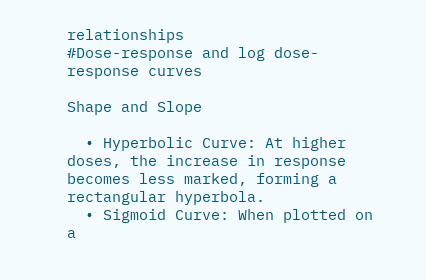relationships
#Dose-response and log dose-response curves

Shape and Slope

  • Hyperbolic Curve: At higher doses, the increase in response becomes less marked, forming a rectangular hyperbola.
  • Sigmoid Curve: When plotted on a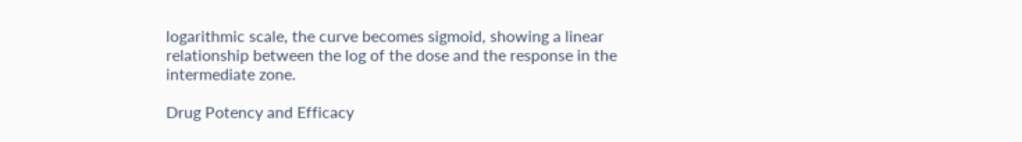logarithmic scale, the curve becomes sigmoid, showing a linear relationship between the log of the dose and the response in the intermediate zone.

Drug Potency and Efficacy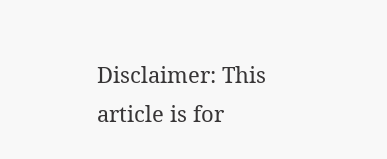Disclaimer: This article is for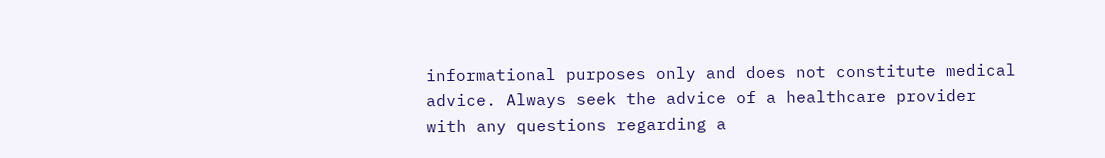informational purposes only and does not constitute medical advice. Always seek the advice of a healthcare provider with any questions regarding a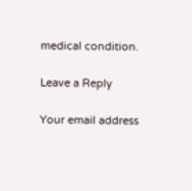medical condition.

Leave a Reply

Your email address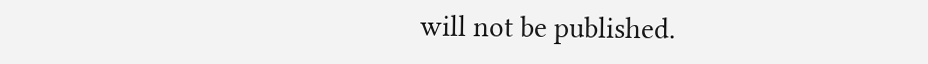will not be published.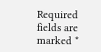Required fields are marked *